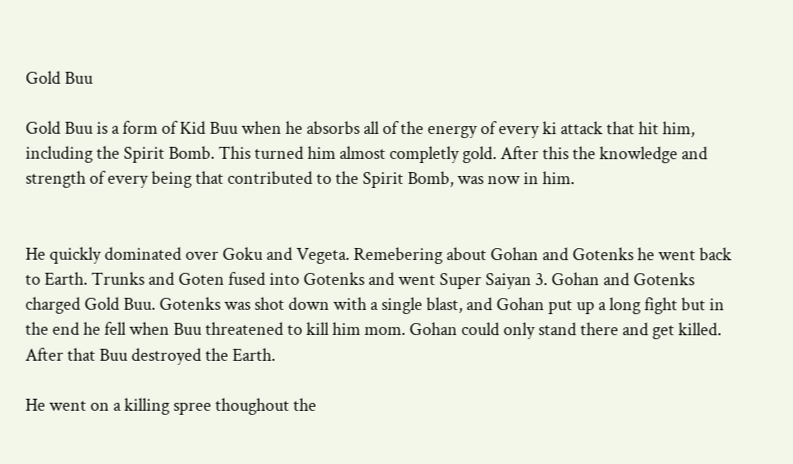Gold Buu

Gold Buu is a form of Kid Buu when he absorbs all of the energy of every ki attack that hit him, including the Spirit Bomb. This turned him almost completly gold. After this the knowledge and strength of every being that contributed to the Spirit Bomb, was now in him.


He quickly dominated over Goku and Vegeta. Remebering about Gohan and Gotenks he went back to Earth. Trunks and Goten fused into Gotenks and went Super Saiyan 3. Gohan and Gotenks charged Gold Buu. Gotenks was shot down with a single blast, and Gohan put up a long fight but in the end he fell when Buu threatened to kill him mom. Gohan could only stand there and get killed. After that Buu destroyed the Earth.

He went on a killing spree thoughout the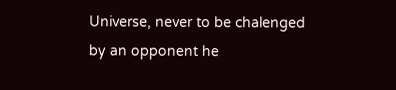Universe, never to be chalenged by an opponent he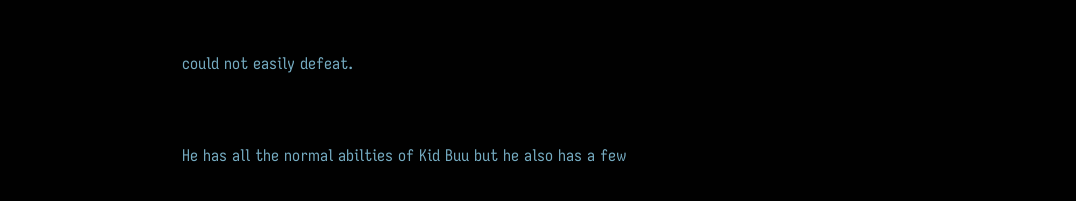could not easily defeat.


He has all the normal abilties of Kid Buu but he also has a few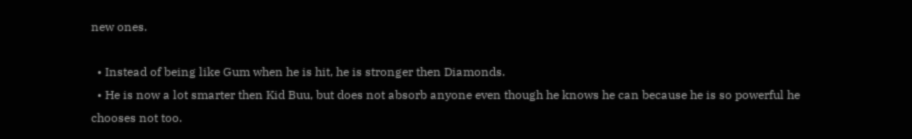new ones.

  • Instead of being like Gum when he is hit, he is stronger then Diamonds.
  • He is now a lot smarter then Kid Buu, but does not absorb anyone even though he knows he can because he is so powerful he chooses not too.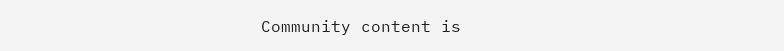Community content is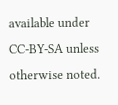available under CC-BY-SA unless otherwise noted.